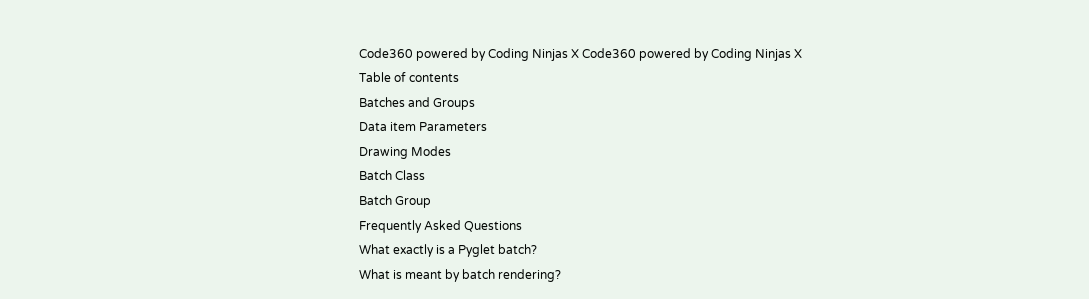Code360 powered by Coding Ninjas X Code360 powered by Coding Ninjas X
Table of contents
Batches and Groups
Data item Parameters
Drawing Modes
Batch Class
Batch Group
Frequently Asked Questions
What exactly is a Pyglet batch?
What is meant by batch rendering?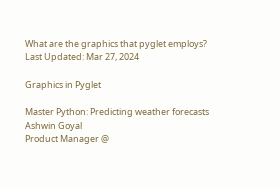What are the graphics that pyglet employs?
Last Updated: Mar 27, 2024

Graphics in Pyglet

Master Python: Predicting weather forecasts
Ashwin Goyal
Product Manager @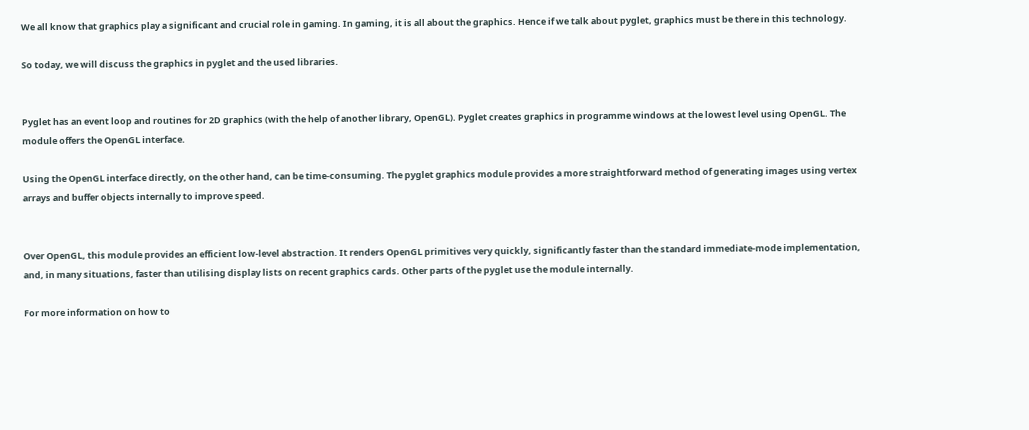We all know that graphics play a significant and crucial role in gaming. In gaming, it is all about the graphics. Hence if we talk about pyglet, graphics must be there in this technology.

So today, we will discuss the graphics in pyglet and the used libraries.


Pyglet has an event loop and routines for 2D graphics (with the help of another library, OpenGL). Pyglet creates graphics in programme windows at the lowest level using OpenGL. The module offers the OpenGL interface.

Using the OpenGL interface directly, on the other hand, can be time-consuming. The pyglet graphics module provides a more straightforward method of generating images using vertex arrays and buffer objects internally to improve speed.


Over OpenGL, this module provides an efficient low-level abstraction. It renders OpenGL primitives very quickly, significantly faster than the standard immediate-mode implementation, and, in many situations, faster than utilising display lists on recent graphics cards. Other parts of the pyglet use the module internally.

For more information on how to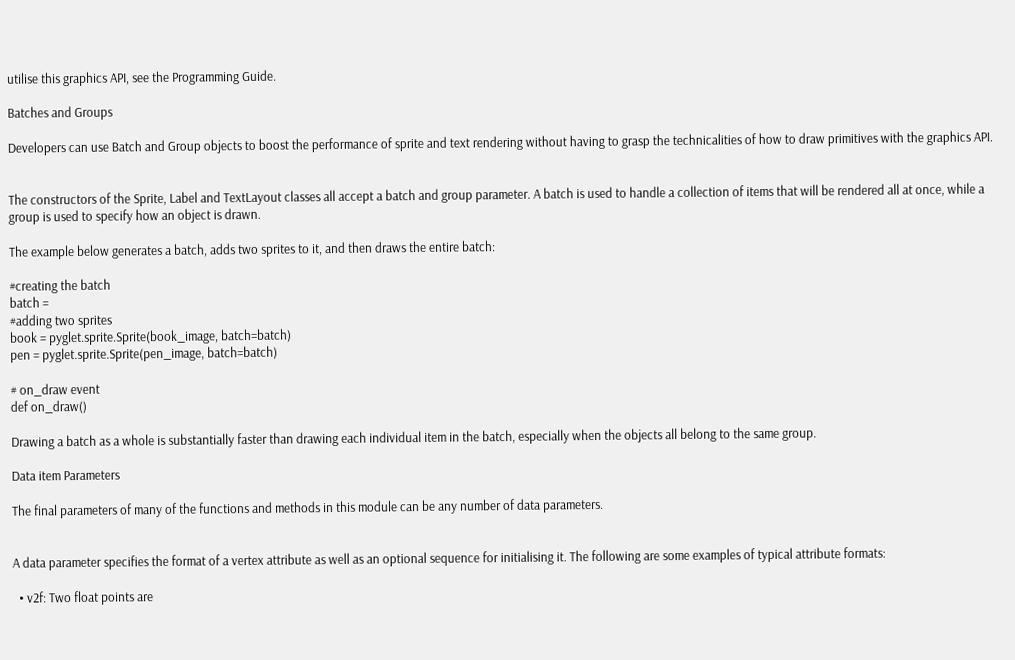utilise this graphics API, see the Programming Guide.

Batches and Groups

Developers can use Batch and Group objects to boost the performance of sprite and text rendering without having to grasp the technicalities of how to draw primitives with the graphics API.


The constructors of the Sprite, Label and TextLayout classes all accept a batch and group parameter. A batch is used to handle a collection of items that will be rendered all at once, while a group is used to specify how an object is drawn.

The example below generates a batch, adds two sprites to it, and then draws the entire batch:

#creating the batch
batch =
#adding two sprites
book = pyglet.sprite.Sprite(book_image, batch=batch)
pen = pyglet.sprite.Sprite(pen_image, batch=batch)

# on_draw event
def on_draw()

Drawing a batch as a whole is substantially faster than drawing each individual item in the batch, especially when the objects all belong to the same group.

Data item Parameters

The final parameters of many of the functions and methods in this module can be any number of data parameters.


A data parameter specifies the format of a vertex attribute as well as an optional sequence for initialising it. The following are some examples of typical attribute formats:

  • v2f: Two float points are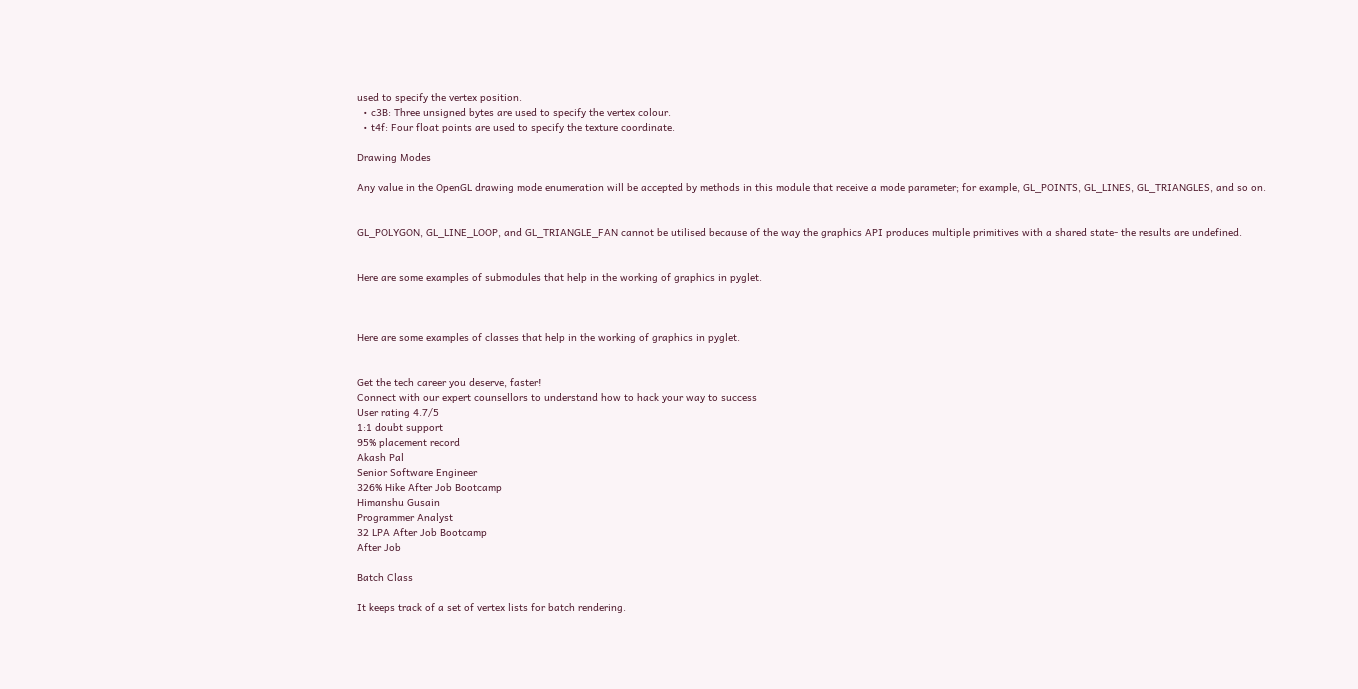used to specify the vertex position.
  • c3B: Three unsigned bytes are used to specify the vertex colour.
  • t4f: Four float points are used to specify the texture coordinate.

Drawing Modes

Any value in the OpenGL drawing mode enumeration will be accepted by methods in this module that receive a mode parameter; for example, GL_POINTS, GL_LINES, GL_TRIANGLES, and so on.


GL_POLYGON, GL_LINE_LOOP, and GL_TRIANGLE_FAN cannot be utilised because of the way the graphics API produces multiple primitives with a shared state- the results are undefined.


Here are some examples of submodules that help in the working of graphics in pyglet.



Here are some examples of classes that help in the working of graphics in pyglet.


Get the tech career you deserve, faster!
Connect with our expert counsellors to understand how to hack your way to success
User rating 4.7/5
1:1 doubt support
95% placement record
Akash Pal
Senior Software Engineer
326% Hike After Job Bootcamp
Himanshu Gusain
Programmer Analyst
32 LPA After Job Bootcamp
After Job

Batch Class

It keeps track of a set of vertex lists for batch rendering.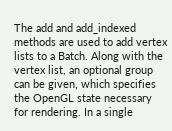The add and add_indexed methods are used to add vertex lists to a Batch. Along with the vertex list, an optional group can be given, which specifies the OpenGL state necessary for rendering. In a single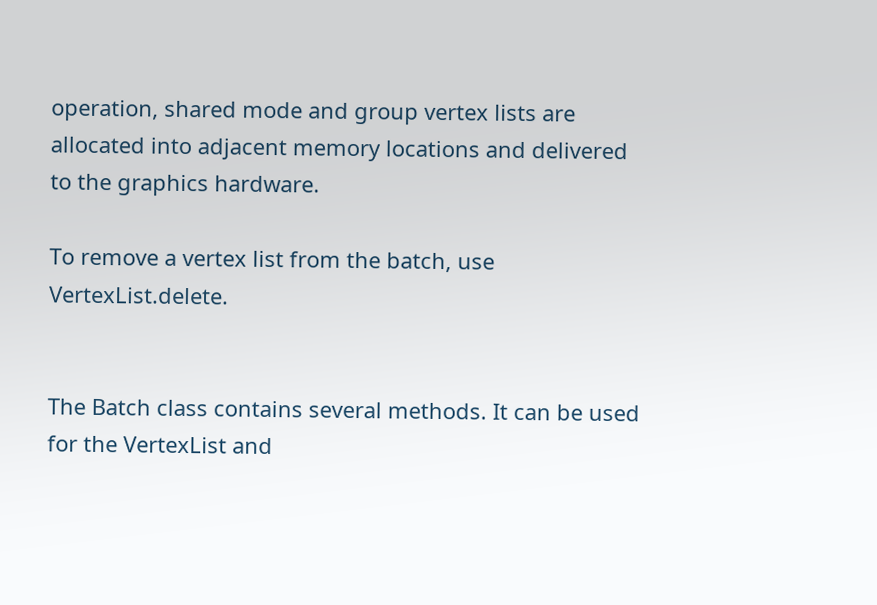operation, shared mode and group vertex lists are allocated into adjacent memory locations and delivered to the graphics hardware.

To remove a vertex list from the batch, use VertexList.delete.


The Batch class contains several methods. It can be used for the VertexList and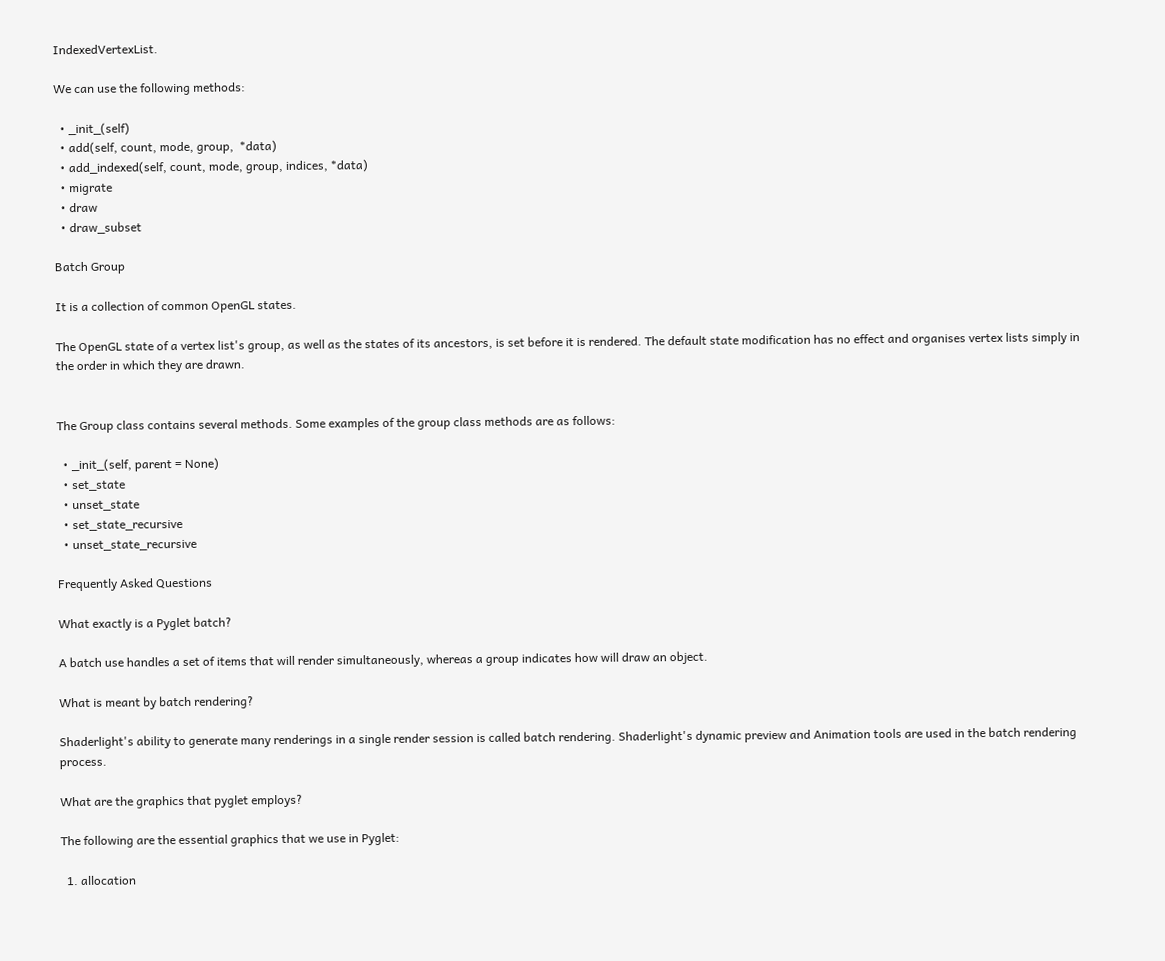IndexedVertexList.

We can use the following methods:

  • _init_(self)
  • add(self, count, mode, group,  *data)
  • add_indexed(self, count, mode, group, indices, *data)
  • migrate
  • draw
  • draw_subset

Batch Group

It is a collection of common OpenGL states.

The OpenGL state of a vertex list's group, as well as the states of its ancestors, is set before it is rendered. The default state modification has no effect and organises vertex lists simply in the order in which they are drawn.


The Group class contains several methods. Some examples of the group class methods are as follows:

  • _init_(self, parent = None)
  • set_state
  • unset_state
  • set_state_recursive
  • unset_state_recursive

Frequently Asked Questions

What exactly is a Pyglet batch?

A batch use handles a set of items that will render simultaneously, whereas a group indicates how will draw an object.

What is meant by batch rendering?

Shaderlight's ability to generate many renderings in a single render session is called batch rendering. Shaderlight's dynamic preview and Animation tools are used in the batch rendering process.

What are the graphics that pyglet employs?

The following are the essential graphics that we use in Pyglet:

  1. allocation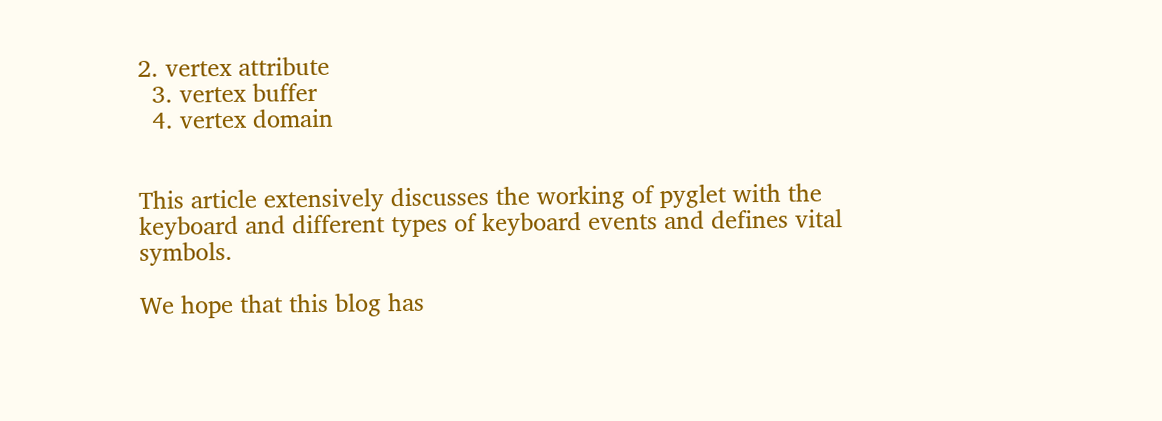2. vertex attribute
  3. vertex buffer
  4. vertex domain


This article extensively discusses the working of pyglet with the keyboard and different types of keyboard events and defines vital symbols.

We hope that this blog has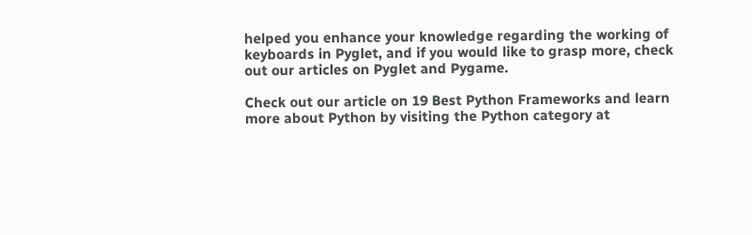helped you enhance your knowledge regarding the working of keyboards in Pyglet, and if you would like to grasp more, check out our articles on Pyglet and Pygame.

Check out our article on 19 Best Python Frameworks and learn more about Python by visiting the Python category at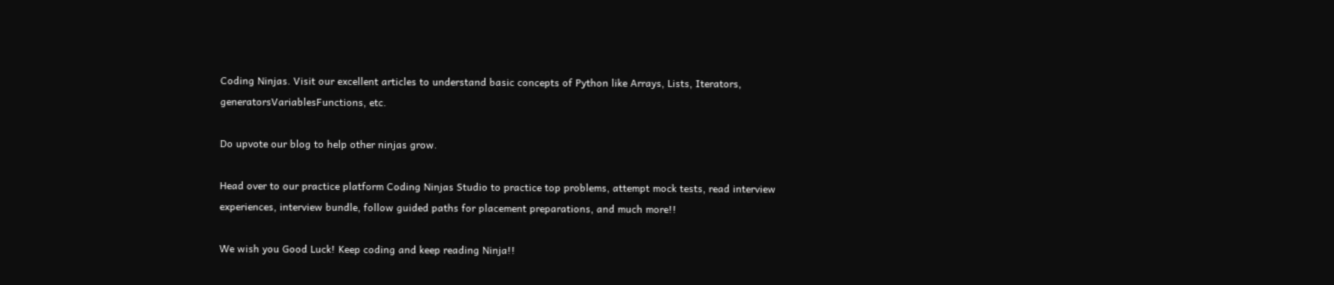Coding Ninjas. Visit our excellent articles to understand basic concepts of Python like Arrays, Lists, Iterators, generatorsVariablesFunctions, etc.

Do upvote our blog to help other ninjas grow.

Head over to our practice platform Coding Ninjas Studio to practice top problems, attempt mock tests, read interview experiences, interview bundle, follow guided paths for placement preparations, and much more!!

We wish you Good Luck! Keep coding and keep reading Ninja!!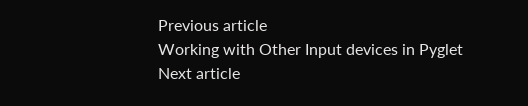Previous article
Working with Other Input devices in Pyglet
Next article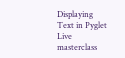Displaying Text in Pyglet
Live masterclass